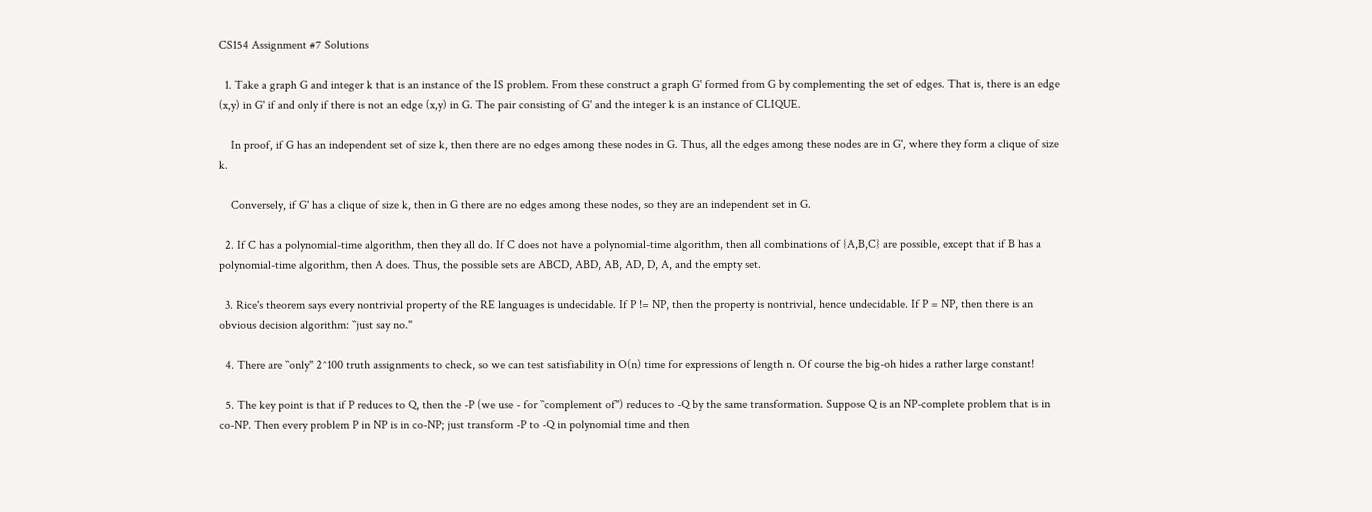CS154 Assignment #7 Solutions

  1. Take a graph G and integer k that is an instance of the IS problem. From these construct a graph G' formed from G by complementing the set of edges. That is, there is an edge (x,y) in G' if and only if there is not an edge (x,y) in G. The pair consisting of G' and the integer k is an instance of CLIQUE.

    In proof, if G has an independent set of size k, then there are no edges among these nodes in G. Thus, all the edges among these nodes are in G', where they form a clique of size k.

    Conversely, if G' has a clique of size k, then in G there are no edges among these nodes, so they are an independent set in G.

  2. If C has a polynomial-time algorithm, then they all do. If C does not have a polynomial-time algorithm, then all combinations of {A,B,C} are possible, except that if B has a polynomial-time algorithm, then A does. Thus, the possible sets are ABCD, ABD, AB, AD, D, A, and the empty set.

  3. Rice's theorem says every nontrivial property of the RE languages is undecidable. If P != NP, then the property is nontrivial, hence undecidable. If P = NP, then there is an obvious decision algorithm: ``just say no.''

  4. There are ``only'' 2^100 truth assignments to check, so we can test satisfiability in O(n) time for expressions of length n. Of course the big-oh hides a rather large constant!

  5. The key point is that if P reduces to Q, then the -P (we use - for ``complement of'') reduces to -Q by the same transformation. Suppose Q is an NP-complete problem that is in co-NP. Then every problem P in NP is in co-NP; just transform -P to -Q in polynomial time and then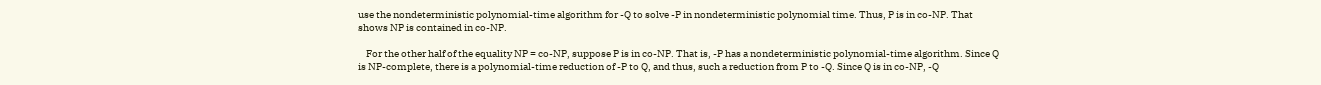use the nondeterministic polynomial-time algorithm for -Q to solve -P in nondeterministic polynomial time. Thus, P is in co-NP. That shows NP is contained in co-NP.

    For the other half of the equality NP = co-NP, suppose P is in co-NP. That is, -P has a nondeterministic polynomial-time algorithm. Since Q is NP-complete, there is a polynomial-time reduction of -P to Q, and thus, such a reduction from P to -Q. Since Q is in co-NP, -Q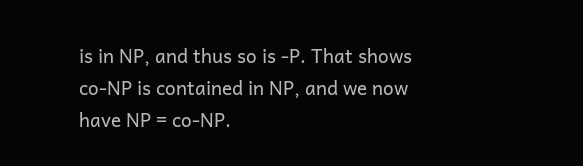is in NP, and thus so is -P. That shows co-NP is contained in NP, and we now have NP = co-NP.